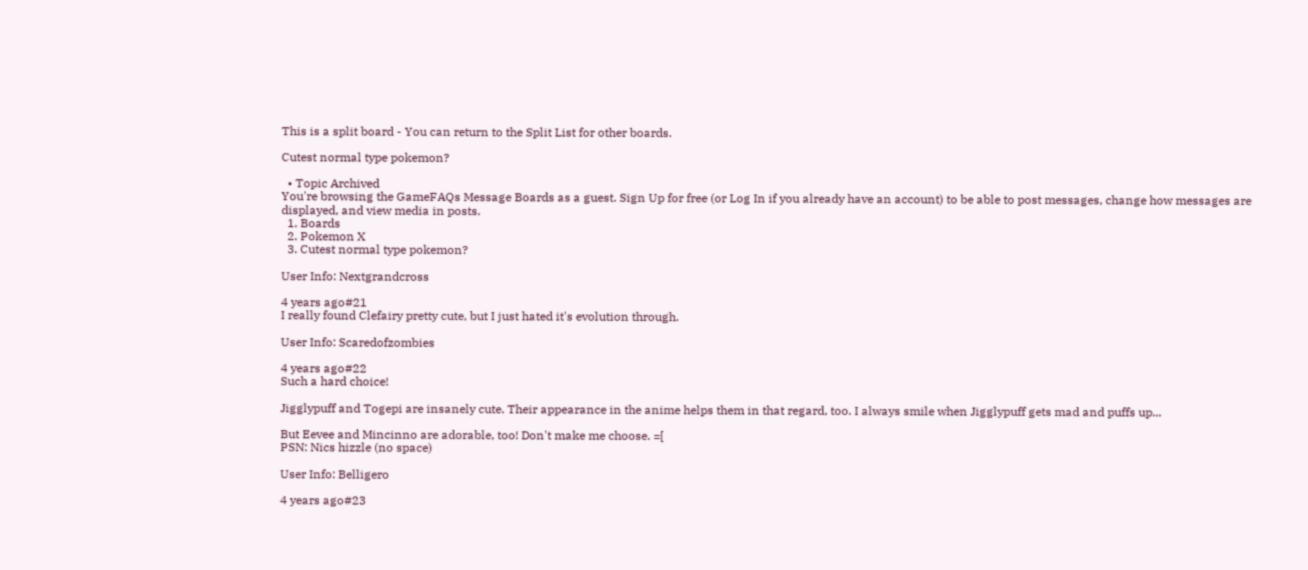This is a split board - You can return to the Split List for other boards.

Cutest normal type pokemon?

  • Topic Archived
You're browsing the GameFAQs Message Boards as a guest. Sign Up for free (or Log In if you already have an account) to be able to post messages, change how messages are displayed, and view media in posts.
  1. Boards
  2. Pokemon X
  3. Cutest normal type pokemon?

User Info: Nextgrandcross

4 years ago#21
I really found Clefairy pretty cute, but I just hated it's evolution through.

User Info: Scaredofzombies

4 years ago#22
Such a hard choice!

Jigglypuff and Togepi are insanely cute. Their appearance in the anime helps them in that regard, too. I always smile when Jigglypuff gets mad and puffs up...

But Eevee and Mincinno are adorable, too! Don't make me choose. =[
PSN: Nics hizzle (no space)

User Info: Belligero

4 years ago#23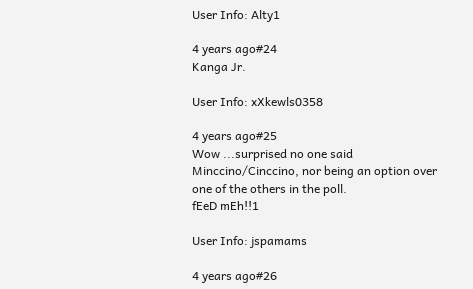User Info: Alty1

4 years ago#24
Kanga Jr.

User Info: xXkewls0358

4 years ago#25
Wow ...surprised no one said Minccino/Cinccino, nor being an option over one of the others in the poll.
fEeD mEh!!1

User Info: jspamams

4 years ago#26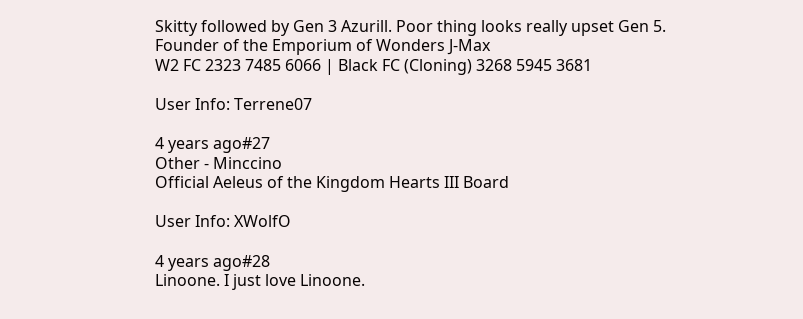Skitty followed by Gen 3 Azurill. Poor thing looks really upset Gen 5.
Founder of the Emporium of Wonders J-Max
W2 FC 2323 7485 6066 | Black FC (Cloning) 3268 5945 3681

User Info: Terrene07

4 years ago#27
Other - Minccino
Official Aeleus of the Kingdom Hearts III Board

User Info: XWolfO

4 years ago#28
Linoone. I just love Linoone.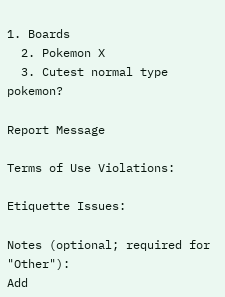1. Boards
  2. Pokemon X
  3. Cutest normal type pokemon?

Report Message

Terms of Use Violations:

Etiquette Issues:

Notes (optional; required for "Other"):
Add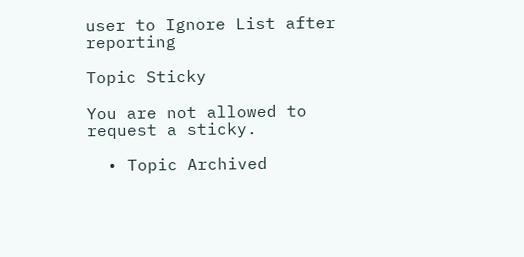user to Ignore List after reporting

Topic Sticky

You are not allowed to request a sticky.

  • Topic Archived